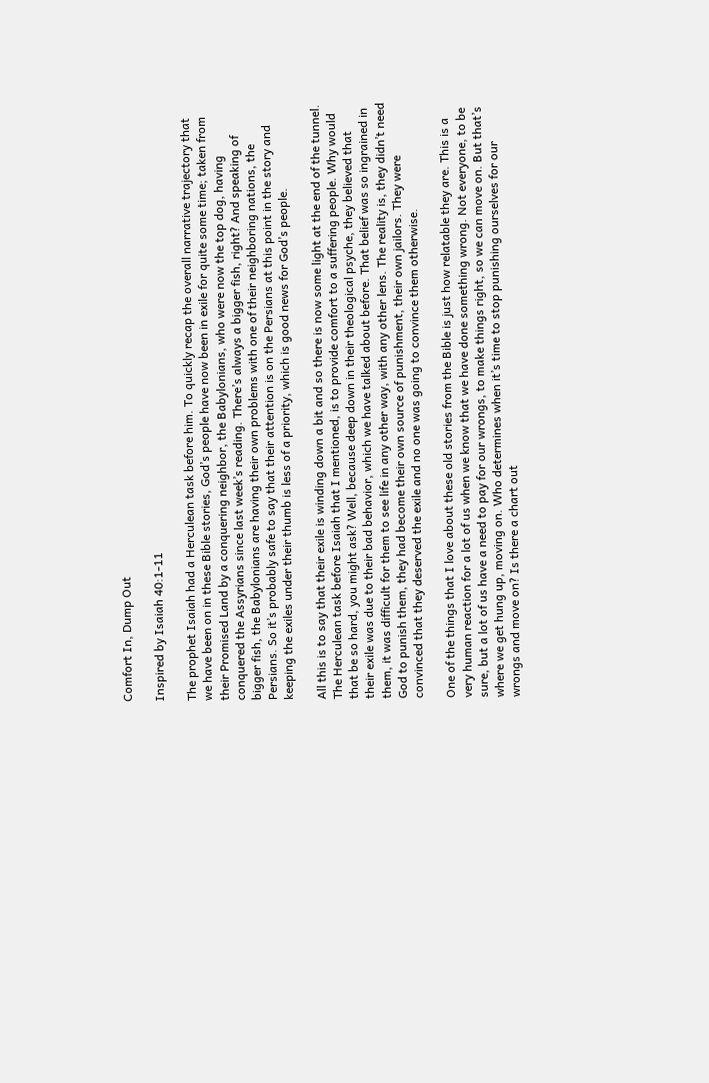Comfort In, Dump Out

Inspired by Isaiah 40:1-11

The prophet Isaiah had a Herculean task before him. To quickly recap the overall narrative trajectory that we have been on in these Bible stories, God’s people have now been in exile for quite some time; taken from their Promised Land by a conquering neighbor, the Babylonians, who were now the top dog, having conquered the Assyrians since last week’s reading. There’s always a bigger fish, right? And speaking of bigger fish, the Babylonians are having their own problems with one of their neighboring nations, the Persians. So it’s probably safe to say that their attention is on the Persians at this point in the story and keeping the exiles under their thumb is less of a priority, which is good news for God’s people.

All this is to say that their exile is winding down a bit and so there is now some light at the end of the tunnel. The Herculean task before Isaiah that I mentioned, is to provide comfort to a suffering people. Why would that be so hard, you might ask? Well, because deep down in their theological psyche, they believed that their exile was due to their bad behavior, which we have talked about before. That belief was so ingrained in them, it was difficult for them to see life in any other way, with any other lens. The reality is, they didn’t need God to punish them, they had become their own source of punishment, their own jailors. They were convinced that they deserved the exile and no one was going to convince them otherwise.

One of the things that I love about these old stories from the Bible is just how relatable they are. This is a very human reaction for a lot of us when we know that we have done something wrong. Not everyone, to be sure, but a lot of us have a need to pay for our wrongs, to make things right, so we can move on. But that’s where we get hung up, moving on. Who determines when it’s time to stop punishing ourselves for our wrongs and move on? Is there a chart out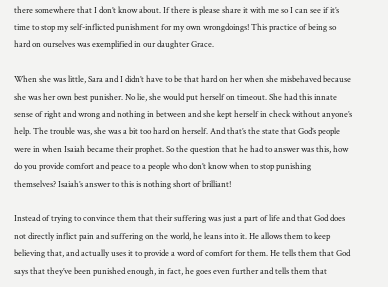there somewhere that I don’t know about. If there is please share it with me so I can see if it’s time to stop my self-inflicted punishment for my own wrongdoings! This practice of being so hard on ourselves was exemplified in our daughter Grace.

When she was little, Sara and I didn’t have to be that hard on her when she misbehaved because she was her own best punisher. No lie, she would put herself on timeout. She had this innate sense of right and wrong and nothing in between and she kept herself in check without anyone’s help. The trouble was, she was a bit too hard on herself. And that’s the state that God’s people were in when Isaiah became their prophet. So the question that he had to answer was this, how do you provide comfort and peace to a people who don’t know when to stop punishing themselves? Isaiah’s answer to this is nothing short of brilliant!

Instead of trying to convince them that their suffering was just a part of life and that God does not directly inflict pain and suffering on the world, he leans into it. He allows them to keep believing that, and actually uses it to provide a word of comfort for them. He tells them that God says that they’ve been punished enough, in fact, he goes even further and tells them that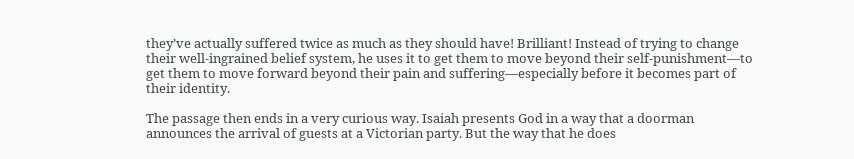they’ve actually suffered twice as much as they should have! Brilliant! Instead of trying to change their well-ingrained belief system, he uses it to get them to move beyond their self-punishment—to get them to move forward beyond their pain and suffering—especially before it becomes part of their identity.

The passage then ends in a very curious way. Isaiah presents God in a way that a doorman announces the arrival of guests at a Victorian party. But the way that he does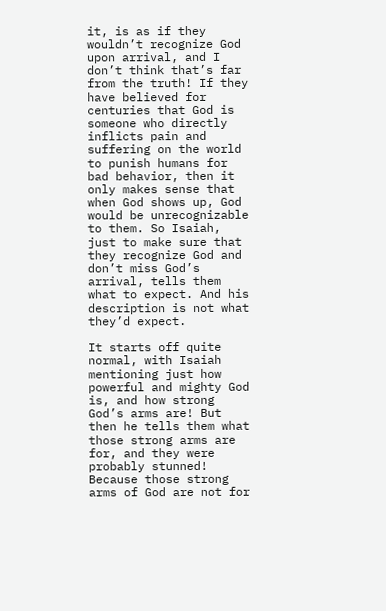it, is as if they wouldn’t recognize God upon arrival, and I don’t think that’s far from the truth! If they have believed for centuries that God is someone who directly inflicts pain and suffering on the world to punish humans for bad behavior, then it only makes sense that when God shows up, God would be unrecognizable to them. So Isaiah, just to make sure that they recognize God and don’t miss God’s arrival, tells them what to expect. And his description is not what they’d expect.

It starts off quite normal, with Isaiah mentioning just how powerful and mighty God is, and how strong God’s arms are! But then he tells them what those strong arms are for, and they were probably stunned! Because those strong arms of God are not for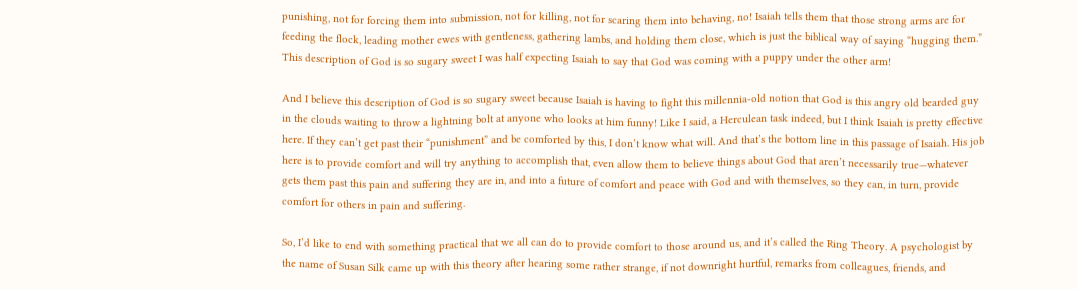punishing, not for forcing them into submission, not for killing, not for scaring them into behaving, no! Isaiah tells them that those strong arms are for feeding the flock, leading mother ewes with gentleness, gathering lambs, and holding them close, which is just the biblical way of saying “hugging them.” This description of God is so sugary sweet I was half expecting Isaiah to say that God was coming with a puppy under the other arm!

And I believe this description of God is so sugary sweet because Isaiah is having to fight this millennia-old notion that God is this angry old bearded guy in the clouds waiting to throw a lightning bolt at anyone who looks at him funny! Like I said, a Herculean task indeed, but I think Isaiah is pretty effective here. If they can’t get past their “punishment” and be comforted by this, I don’t know what will. And that’s the bottom line in this passage of Isaiah. His job here is to provide comfort and will try anything to accomplish that, even allow them to believe things about God that aren’t necessarily true—whatever gets them past this pain and suffering they are in, and into a future of comfort and peace with God and with themselves, so they can, in turn, provide comfort for others in pain and suffering.

So, I’d like to end with something practical that we all can do to provide comfort to those around us, and it’s called the Ring Theory. A psychologist by the name of Susan Silk came up with this theory after hearing some rather strange, if not downright hurtful, remarks from colleagues, friends, and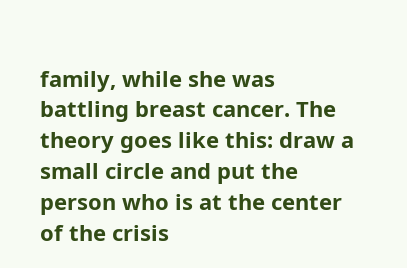family, while she was battling breast cancer. The theory goes like this: draw a small circle and put the person who is at the center of the crisis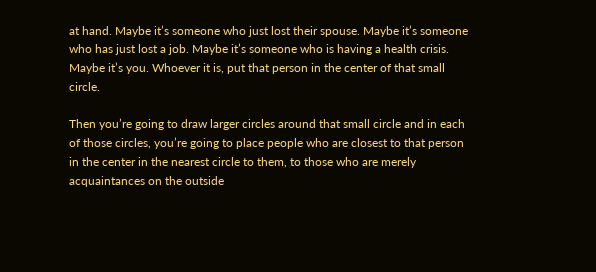at hand. Maybe it’s someone who just lost their spouse. Maybe it’s someone who has just lost a job. Maybe it’s someone who is having a health crisis. Maybe it’s you. Whoever it is, put that person in the center of that small circle.

Then you’re going to draw larger circles around that small circle and in each of those circles, you’re going to place people who are closest to that person in the center in the nearest circle to them, to those who are merely acquaintances on the outside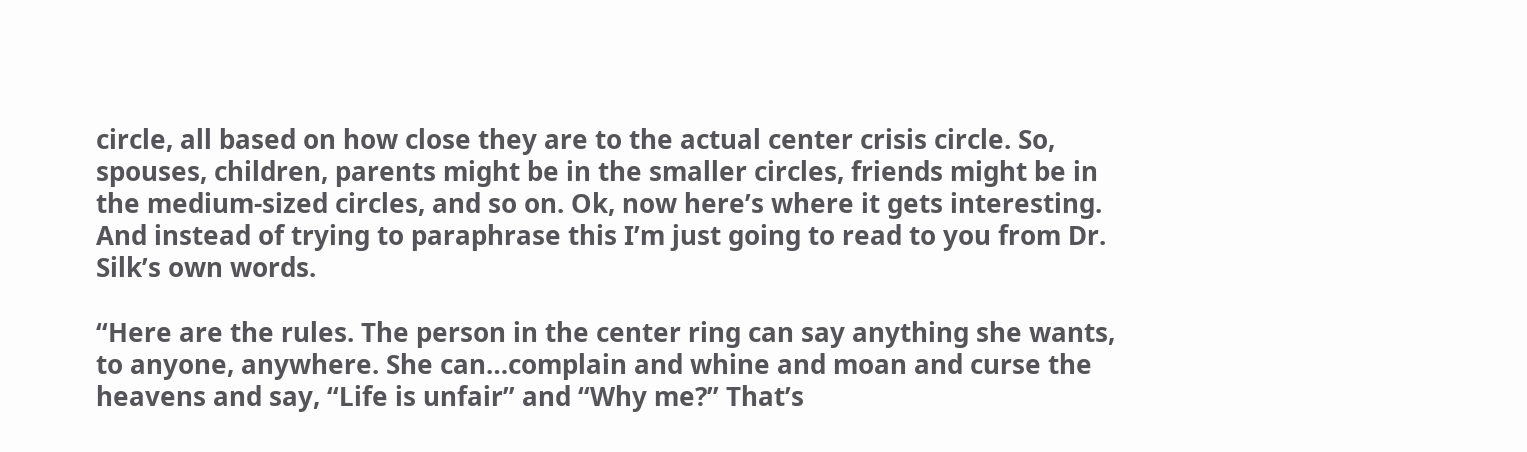circle, all based on how close they are to the actual center crisis circle. So, spouses, children, parents might be in the smaller circles, friends might be in the medium-sized circles, and so on. Ok, now here’s where it gets interesting. And instead of trying to paraphrase this I’m just going to read to you from Dr. Silk’s own words.

“Here are the rules. The person in the center ring can say anything she wants, to anyone, anywhere. She can…complain and whine and moan and curse the heavens and say, “Life is unfair” and “Why me?” That’s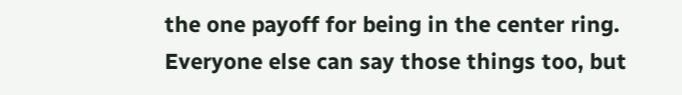the one payoff for being in the center ring. Everyone else can say those things too, but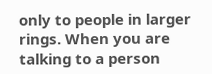only to people in larger rings. When you are talking to a person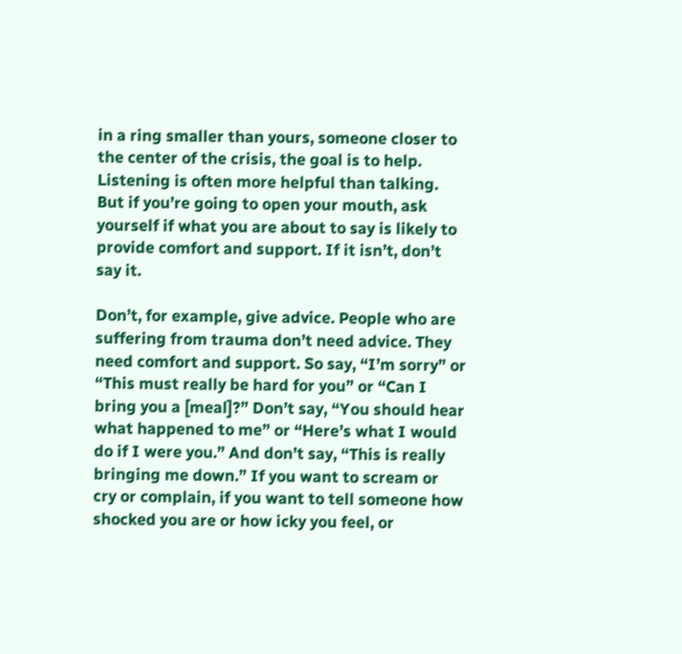in a ring smaller than yours, someone closer to the center of the crisis, the goal is to help. Listening is often more helpful than talking. But if you’re going to open your mouth, ask yourself if what you are about to say is likely to provide comfort and support. If it isn’t, don’t say it.

Don’t, for example, give advice. People who are suffering from trauma don’t need advice. They need comfort and support. So say, “I’m sorry” or “This must really be hard for you” or “Can I bring you a [meal]?” Don’t say, “You should hear what happened to me” or “Here’s what I would do if I were you.” And don’t say, “This is really bringing me down.” If you want to scream or cry or complain, if you want to tell someone how shocked you are or how icky you feel, or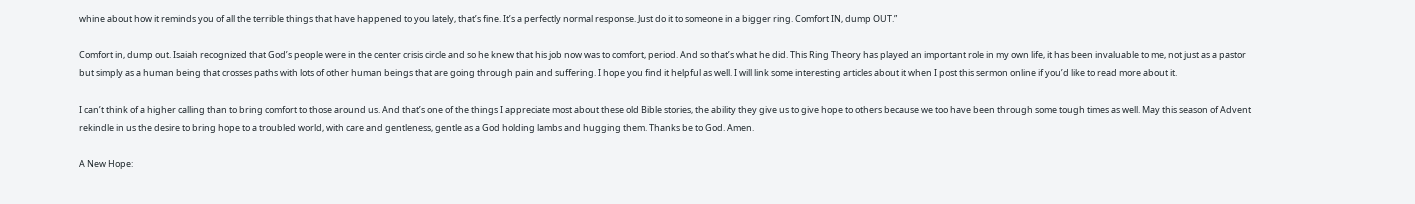whine about how it reminds you of all the terrible things that have happened to you lately, that’s fine. It’s a perfectly normal response. Just do it to someone in a bigger ring. Comfort IN, dump OUT.”

Comfort in, dump out. Isaiah recognized that God’s people were in the center crisis circle and so he knew that his job now was to comfort, period. And so that’s what he did. This Ring Theory has played an important role in my own life, it has been invaluable to me, not just as a pastor but simply as a human being that crosses paths with lots of other human beings that are going through pain and suffering. I hope you find it helpful as well. I will link some interesting articles about it when I post this sermon online if you’d like to read more about it.

I can’t think of a higher calling than to bring comfort to those around us. And that’s one of the things I appreciate most about these old Bible stories, the ability they give us to give hope to others because we too have been through some tough times as well. May this season of Advent rekindle in us the desire to bring hope to a troubled world, with care and gentleness, gentle as a God holding lambs and hugging them. Thanks be to God. Amen.

A New Hope: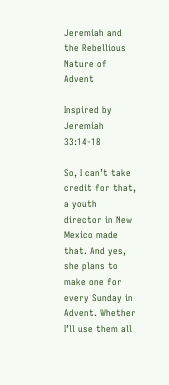Jeremiah and the Rebellious Nature of Advent

Inspired by Jeremiah 33:14-18

So, I can’t take credit for that, a youth director in New Mexico made that. And yes, she plans to make one for every Sunday in Advent. Whether I’ll use them all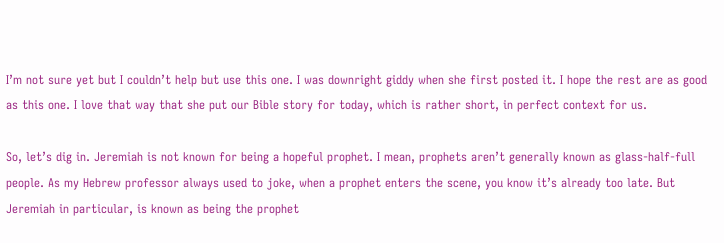I’m not sure yet but I couldn’t help but use this one. I was downright giddy when she first posted it. I hope the rest are as good as this one. I love that way that she put our Bible story for today, which is rather short, in perfect context for us.

So, let’s dig in. Jeremiah is not known for being a hopeful prophet. I mean, prophets aren’t generally known as glass-half-full people. As my Hebrew professor always used to joke, when a prophet enters the scene, you know it’s already too late. But Jeremiah in particular, is known as being the prophet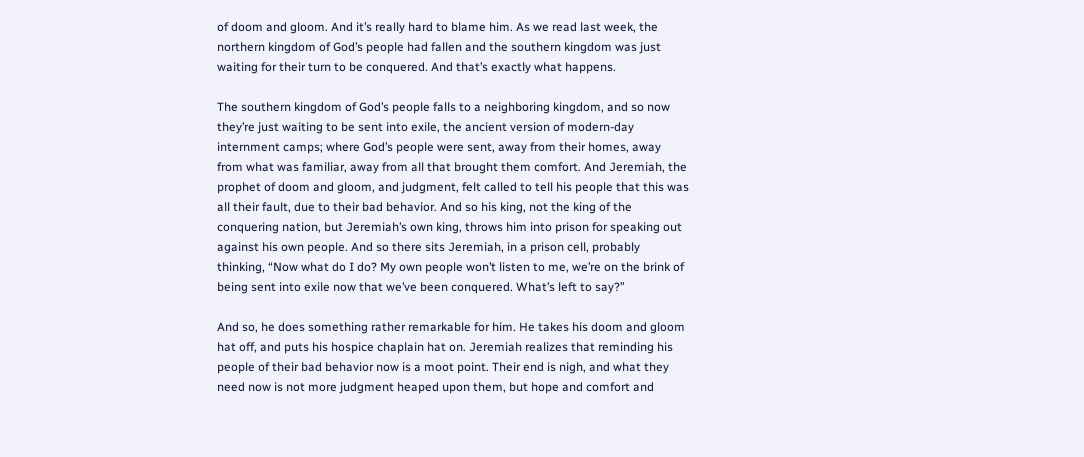of doom and gloom. And it’s really hard to blame him. As we read last week, the northern kingdom of God’s people had fallen and the southern kingdom was just waiting for their turn to be conquered. And that’s exactly what happens.

The southern kingdom of God’s people falls to a neighboring kingdom, and so now they’re just waiting to be sent into exile, the ancient version of modern-day internment camps; where God’s people were sent, away from their homes, away from what was familiar, away from all that brought them comfort. And Jeremiah, the prophet of doom and gloom, and judgment, felt called to tell his people that this was all their fault, due to their bad behavior. And so his king, not the king of the conquering nation, but Jeremiah’s own king, throws him into prison for speaking out against his own people. And so there sits Jeremiah, in a prison cell, probably thinking, “Now what do I do? My own people won’t listen to me, we’re on the brink of being sent into exile now that we’ve been conquered. What’s left to say?”

And so, he does something rather remarkable for him. He takes his doom and gloom hat off, and puts his hospice chaplain hat on. Jeremiah realizes that reminding his people of their bad behavior now is a moot point. Their end is nigh, and what they need now is not more judgment heaped upon them, but hope and comfort and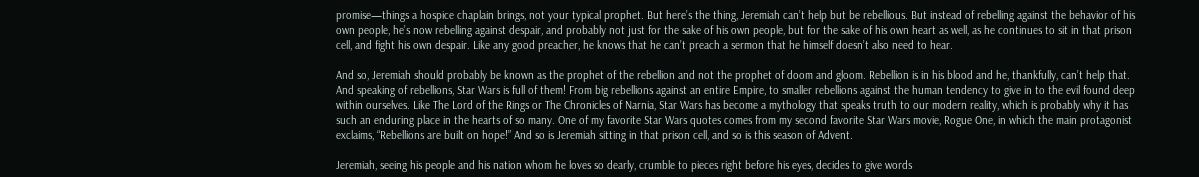promise—things a hospice chaplain brings, not your typical prophet. But here’s the thing, Jeremiah can’t help but be rebellious. But instead of rebelling against the behavior of his own people, he’s now rebelling against despair, and probably not just for the sake of his own people, but for the sake of his own heart as well, as he continues to sit in that prison cell, and fight his own despair. Like any good preacher, he knows that he can’t preach a sermon that he himself doesn’t also need to hear.

And so, Jeremiah should probably be known as the prophet of the rebellion and not the prophet of doom and gloom. Rebellion is in his blood and he, thankfully, can’t help that. And speaking of rebellions, Star Wars is full of them! From big rebellions against an entire Empire, to smaller rebellions against the human tendency to give in to the evil found deep within ourselves. Like The Lord of the Rings or The Chronicles of Narnia, Star Wars has become a mythology that speaks truth to our modern reality, which is probably why it has such an enduring place in the hearts of so many. One of my favorite Star Wars quotes comes from my second favorite Star Wars movie, Rogue One, in which the main protagonist exclaims, “Rebellions are built on hope!” And so is Jeremiah sitting in that prison cell, and so is this season of Advent.

Jeremiah, seeing his people and his nation whom he loves so dearly, crumble to pieces right before his eyes, decides to give words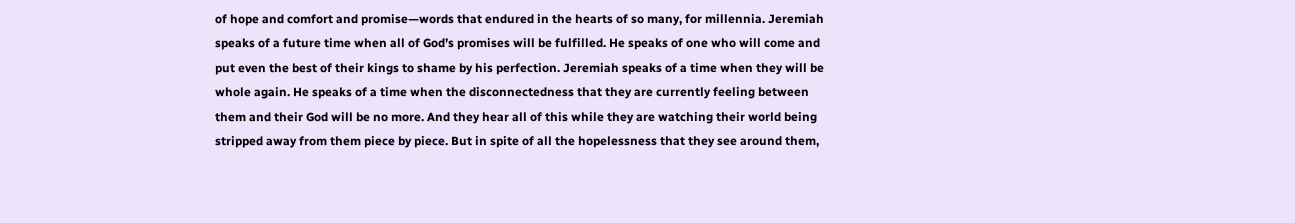of hope and comfort and promise—words that endured in the hearts of so many, for millennia. Jeremiah speaks of a future time when all of God’s promises will be fulfilled. He speaks of one who will come and put even the best of their kings to shame by his perfection. Jeremiah speaks of a time when they will be whole again. He speaks of a time when the disconnectedness that they are currently feeling between them and their God will be no more. And they hear all of this while they are watching their world being stripped away from them piece by piece. But in spite of all the hopelessness that they see around them,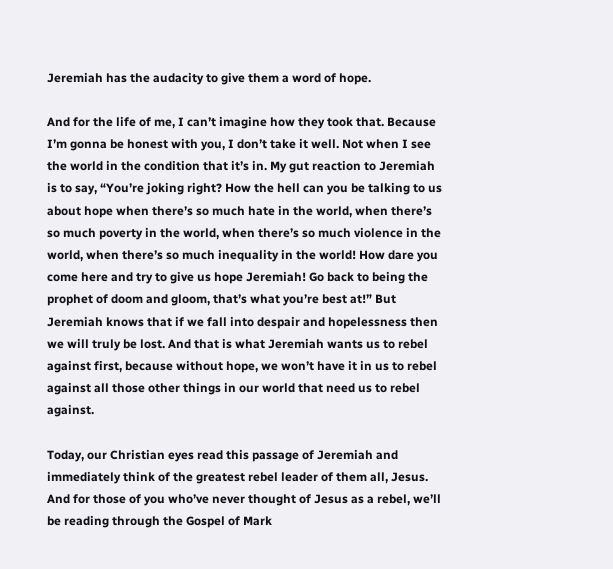Jeremiah has the audacity to give them a word of hope.

And for the life of me, I can’t imagine how they took that. Because I’m gonna be honest with you, I don’t take it well. Not when I see the world in the condition that it’s in. My gut reaction to Jeremiah is to say, “You’re joking right? How the hell can you be talking to us about hope when there’s so much hate in the world, when there’s so much poverty in the world, when there’s so much violence in the world, when there’s so much inequality in the world! How dare you come here and try to give us hope Jeremiah! Go back to being the prophet of doom and gloom, that’s what you’re best at!” But Jeremiah knows that if we fall into despair and hopelessness then we will truly be lost. And that is what Jeremiah wants us to rebel against first, because without hope, we won’t have it in us to rebel against all those other things in our world that need us to rebel against.

Today, our Christian eyes read this passage of Jeremiah and immediately think of the greatest rebel leader of them all, Jesus. And for those of you who’ve never thought of Jesus as a rebel, we’ll be reading through the Gospel of Mark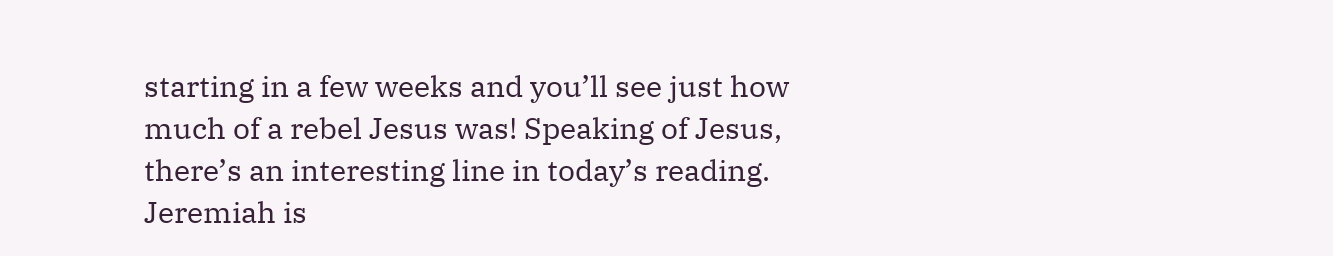starting in a few weeks and you’ll see just how much of a rebel Jesus was! Speaking of Jesus, there’s an interesting line in today’s reading. Jeremiah is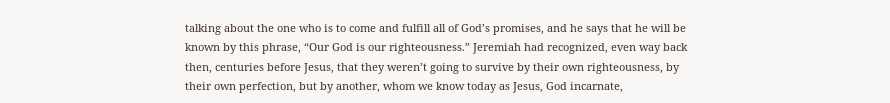talking about the one who is to come and fulfill all of God’s promises, and he says that he will be known by this phrase, “Our God is our righteousness.” Jeremiah had recognized, even way back then, centuries before Jesus, that they weren’t going to survive by their own righteousness, by their own perfection, but by another, whom we know today as Jesus, God incarnate,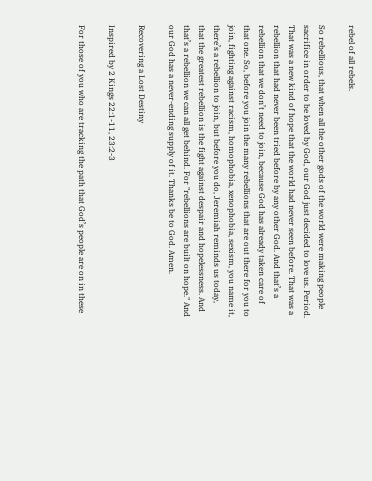rebel of all rebels.

So rebellious, that when all the other gods of the world were making people sacrifice in order to be loved by God, our God just decided to love us. Period. That was a new kind of hope that the world had never seen before. That was a rebellion that had never been tried before by any other God. And that’s a rebellion that we don’t need to join, because God has already taken care of that one. So, before you join the many rebellions that are out there for you to join, fighting against racism, homophobia, xenophobia, sexism, you name it, there’s a rebellion to join, but before you do, Jeremiah reminds us today, that the greatest rebellion is the fight against despair and hopelessness. And that’s a rebellion we can all get behind. For "rebellions are built on hope." And our God has a never-ending supply of it. Thanks be to God. Amen.

Recovering a Lost Destiny

Inspired by 2 Kings 22:1-11, 23:2-3

For those of you who are tracking the path that God’s people are on in these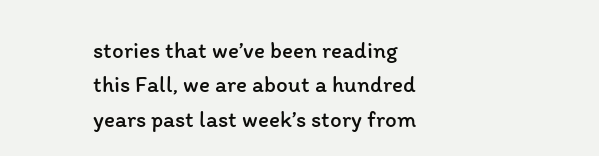stories that we’ve been reading this Fall, we are about a hundred years past last week’s story from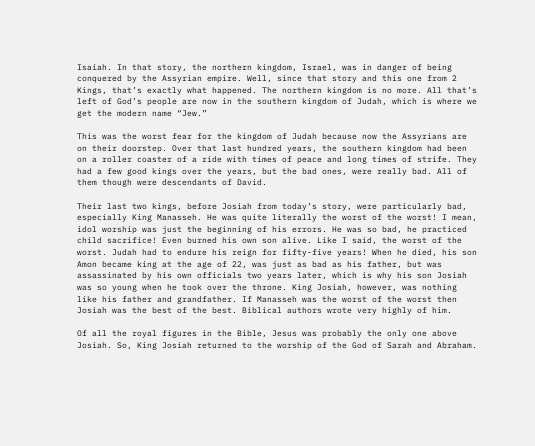Isaiah. In that story, the northern kingdom, Israel, was in danger of being conquered by the Assyrian empire. Well, since that story and this one from 2 Kings, that’s exactly what happened. The northern kingdom is no more. All that’s left of God’s people are now in the southern kingdom of Judah, which is where we get the modern name “Jew.”

This was the worst fear for the kingdom of Judah because now the Assyrians are on their doorstep. Over that last hundred years, the southern kingdom had been on a roller coaster of a ride with times of peace and long times of strife. They had a few good kings over the years, but the bad ones, were really bad. All of them though were descendants of David.

Their last two kings, before Josiah from today’s story, were particularly bad, especially King Manasseh. He was quite literally the worst of the worst! I mean, idol worship was just the beginning of his errors. He was so bad, he practiced child sacrifice! Even burned his own son alive. Like I said, the worst of the worst. Judah had to endure his reign for fifty-five years! When he died, his son Amon became king at the age of 22, was just as bad as his father, but was assassinated by his own officials two years later, which is why his son Josiah was so young when he took over the throne. King Josiah, however, was nothing like his father and grandfather. If Manasseh was the worst of the worst then Josiah was the best of the best. Biblical authors wrote very highly of him.

Of all the royal figures in the Bible, Jesus was probably the only one above Josiah. So, King Josiah returned to the worship of the God of Sarah and Abraham.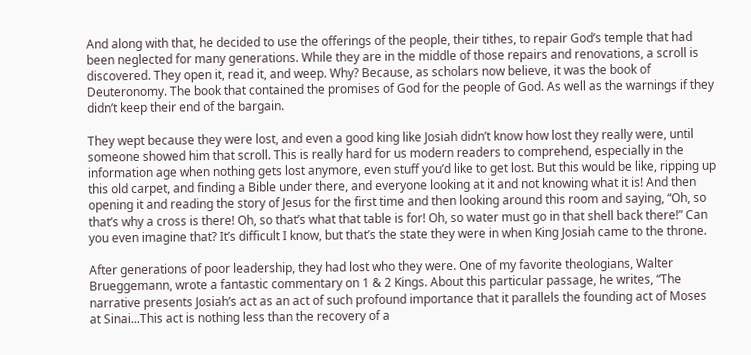And along with that, he decided to use the offerings of the people, their tithes, to repair God’s temple that had been neglected for many generations. While they are in the middle of those repairs and renovations, a scroll is discovered. They open it, read it, and weep. Why? Because, as scholars now believe, it was the book of Deuteronomy. The book that contained the promises of God for the people of God. As well as the warnings if they didn’t keep their end of the bargain.

They wept because they were lost, and even a good king like Josiah didn’t know how lost they really were, until someone showed him that scroll. This is really hard for us modern readers to comprehend, especially in the information age when nothing gets lost anymore, even stuff you’d like to get lost. But this would be like, ripping up this old carpet, and finding a Bible under there, and everyone looking at it and not knowing what it is! And then opening it and reading the story of Jesus for the first time and then looking around this room and saying, “Oh, so that’s why a cross is there! Oh, so that’s what that table is for! Oh, so water must go in that shell back there!” Can you even imagine that? It’s difficult I know, but that’s the state they were in when King Josiah came to the throne.

After generations of poor leadership, they had lost who they were. One of my favorite theologians, Walter Brueggemann, wrote a fantastic commentary on 1 & 2 Kings. About this particular passage, he writes, “The narrative presents Josiah’s act as an act of such profound importance that it parallels the founding act of Moses at Sinai...This act is nothing less than the recovery of a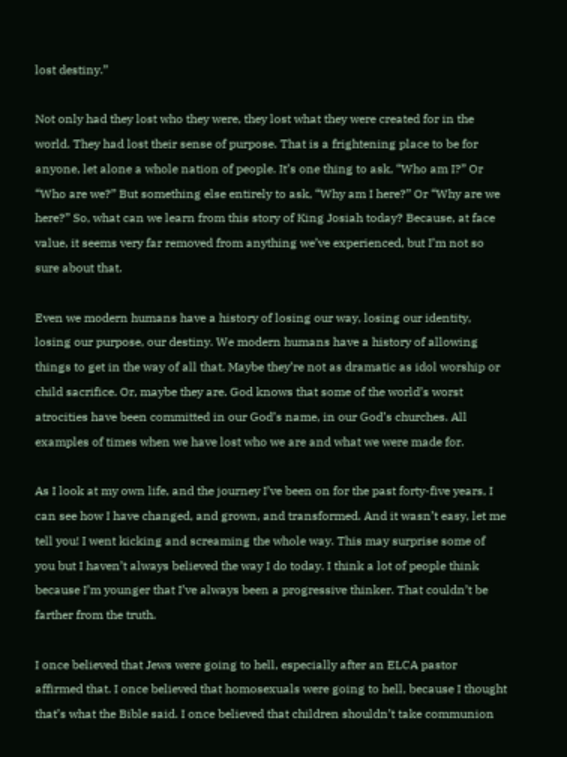lost destiny.”

Not only had they lost who they were, they lost what they were created for in the world. They had lost their sense of purpose. That is a frightening place to be for anyone, let alone a whole nation of people. It’s one thing to ask, “Who am I?” Or “Who are we?” But something else entirely to ask, “Why am I here?” Or “Why are we here?” So, what can we learn from this story of King Josiah today? Because, at face value, it seems very far removed from anything we’ve experienced, but I’m not so sure about that.

Even we modern humans have a history of losing our way, losing our identity, losing our purpose, our destiny. We modern humans have a history of allowing things to get in the way of all that. Maybe they’re not as dramatic as idol worship or child sacrifice. Or, maybe they are. God knows that some of the world’s worst atrocities have been committed in our God’s name, in our God’s churches. All examples of times when we have lost who we are and what we were made for.

As I look at my own life, and the journey I’ve been on for the past forty-five years, I can see how I have changed, and grown, and transformed. And it wasn’t easy, let me tell you! I went kicking and screaming the whole way. This may surprise some of you but I haven’t always believed the way I do today. I think a lot of people think because I’m younger that I’ve always been a progressive thinker. That couldn’t be farther from the truth.

I once believed that Jews were going to hell, especially after an ELCA pastor affirmed that. I once believed that homosexuals were going to hell, because I thought that’s what the Bible said. I once believed that children shouldn’t take communion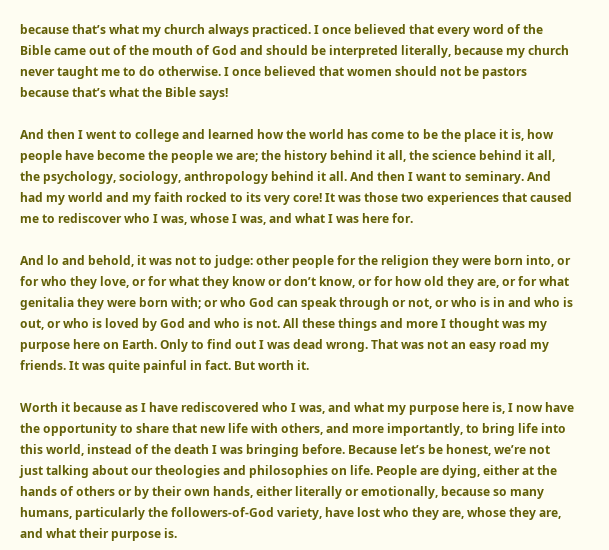because that’s what my church always practiced. I once believed that every word of the Bible came out of the mouth of God and should be interpreted literally, because my church never taught me to do otherwise. I once believed that women should not be pastors because that’s what the Bible says!

And then I went to college and learned how the world has come to be the place it is, how people have become the people we are; the history behind it all, the science behind it all, the psychology, sociology, anthropology behind it all. And then I want to seminary. And had my world and my faith rocked to its very core! It was those two experiences that caused me to rediscover who I was, whose I was, and what I was here for.

And lo and behold, it was not to judge: other people for the religion they were born into, or for who they love, or for what they know or don’t know, or for how old they are, or for what genitalia they were born with; or who God can speak through or not, or who is in and who is out, or who is loved by God and who is not. All these things and more I thought was my purpose here on Earth. Only to find out I was dead wrong. That was not an easy road my friends. It was quite painful in fact. But worth it.

Worth it because as I have rediscovered who I was, and what my purpose here is, I now have the opportunity to share that new life with others, and more importantly, to bring life into this world, instead of the death I was bringing before. Because let’s be honest, we’re not just talking about our theologies and philosophies on life. People are dying, either at the hands of others or by their own hands, either literally or emotionally, because so many humans, particularly the followers-of-God variety, have lost who they are, whose they are, and what their purpose is.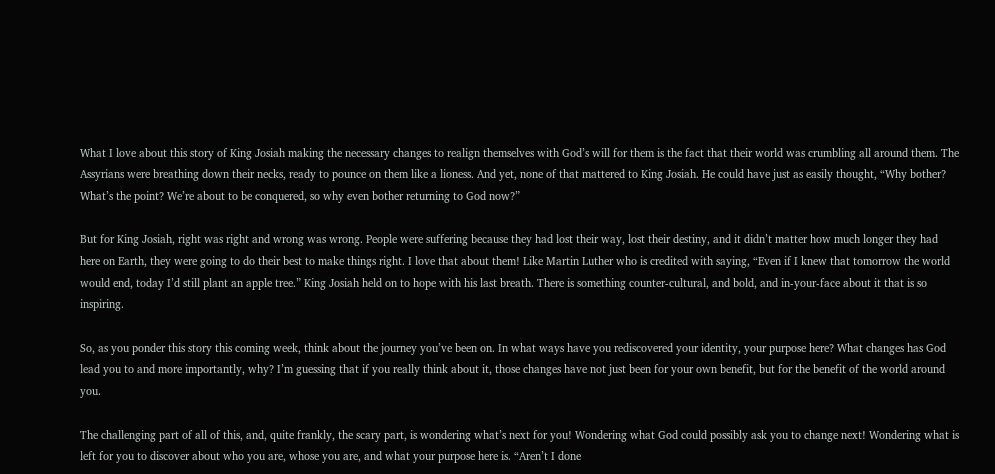What I love about this story of King Josiah making the necessary changes to realign themselves with God’s will for them is the fact that their world was crumbling all around them. The Assyrians were breathing down their necks, ready to pounce on them like a lioness. And yet, none of that mattered to King Josiah. He could have just as easily thought, “Why bother? What’s the point? We’re about to be conquered, so why even bother returning to God now?”

But for King Josiah, right was right and wrong was wrong. People were suffering because they had lost their way, lost their destiny, and it didn’t matter how much longer they had here on Earth, they were going to do their best to make things right. I love that about them! Like Martin Luther who is credited with saying, “Even if I knew that tomorrow the world would end, today I’d still plant an apple tree.” King Josiah held on to hope with his last breath. There is something counter-cultural, and bold, and in-your-face about it that is so inspiring.

So, as you ponder this story this coming week, think about the journey you’ve been on. In what ways have you rediscovered your identity, your purpose here? What changes has God lead you to and more importantly, why? I’m guessing that if you really think about it, those changes have not just been for your own benefit, but for the benefit of the world around you.

The challenging part of all of this, and, quite frankly, the scary part, is wondering what’s next for you! Wondering what God could possibly ask you to change next! Wondering what is left for you to discover about who you are, whose you are, and what your purpose here is. “Aren’t I done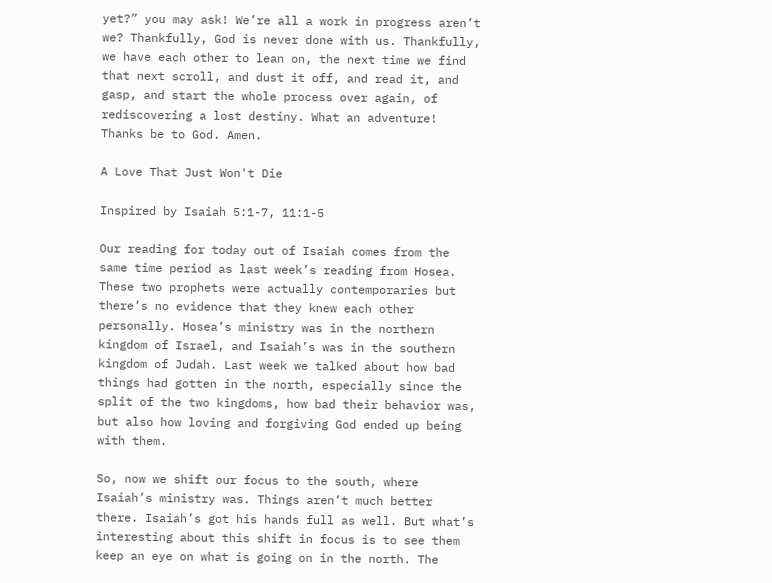yet?” you may ask! We’re all a work in progress aren’t we? Thankfully, God is never done with us. Thankfully, we have each other to lean on, the next time we find that next scroll, and dust it off, and read it, and gasp, and start the whole process over again, of rediscovering a lost destiny. What an adventure! Thanks be to God. Amen.

A Love That Just Won't Die

Inspired by Isaiah 5:1-7, 11:1-5

Our reading for today out of Isaiah comes from the same time period as last week’s reading from Hosea. These two prophets were actually contemporaries but there’s no evidence that they knew each other personally. Hosea’s ministry was in the northern kingdom of Israel, and Isaiah’s was in the southern kingdom of Judah. Last week we talked about how bad things had gotten in the north, especially since the split of the two kingdoms, how bad their behavior was, but also how loving and forgiving God ended up being with them.

So, now we shift our focus to the south, where Isaiah’s ministry was. Things aren’t much better there. Isaiah’s got his hands full as well. But what’s interesting about this shift in focus is to see them keep an eye on what is going on in the north. The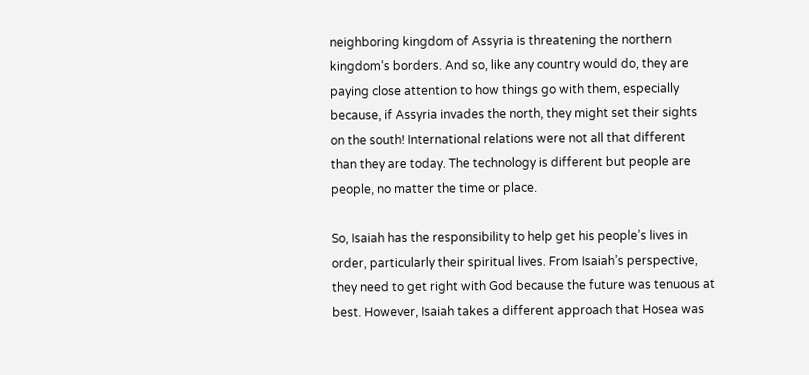neighboring kingdom of Assyria is threatening the northern kingdom’s borders. And so, like any country would do, they are paying close attention to how things go with them, especially because, if Assyria invades the north, they might set their sights on the south! International relations were not all that different than they are today. The technology is different but people are people, no matter the time or place.

So, Isaiah has the responsibility to help get his people’s lives in order, particularly their spiritual lives. From Isaiah’s perspective, they need to get right with God because the future was tenuous at best. However, Isaiah takes a different approach that Hosea was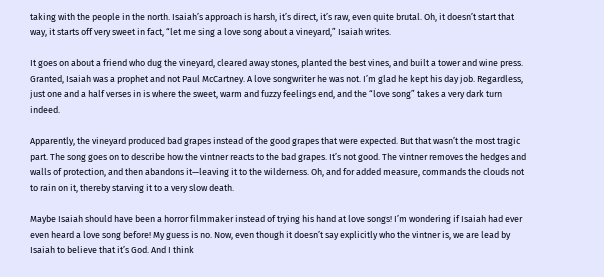taking with the people in the north. Isaiah’s approach is harsh, it’s direct, it’s raw, even quite brutal. Oh, it doesn’t start that way, it starts off very sweet in fact, “let me sing a love song about a vineyard,” Isaiah writes.

It goes on about a friend who dug the vineyard, cleared away stones, planted the best vines, and built a tower and wine press. Granted, Isaiah was a prophet and not Paul McCartney. A love songwriter he was not. I’m glad he kept his day job. Regardless, just one and a half verses in is where the sweet, warm and fuzzy feelings end, and the “love song” takes a very dark turn indeed.

Apparently, the vineyard produced bad grapes instead of the good grapes that were expected. But that wasn’t the most tragic part. The song goes on to describe how the vintner reacts to the bad grapes. It’s not good. The vintner removes the hedges and walls of protection, and then abandons it—leaving it to the wilderness. Oh, and for added measure, commands the clouds not to rain on it, thereby starving it to a very slow death.

Maybe Isaiah should have been a horror filmmaker instead of trying his hand at love songs! I’m wondering if Isaiah had ever even heard a love song before! My guess is no. Now, even though it doesn’t say explicitly who the vintner is, we are lead by Isaiah to believe that it’s God. And I think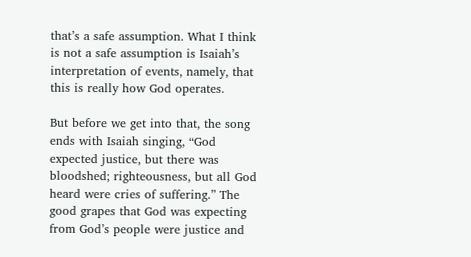that’s a safe assumption. What I think is not a safe assumption is Isaiah’s interpretation of events, namely, that this is really how God operates.

But before we get into that, the song ends with Isaiah singing, “God expected justice, but there was bloodshed; righteousness, but all God heard were cries of suffering.” The good grapes that God was expecting from God’s people were justice and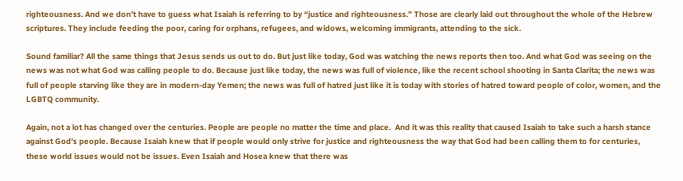righteousness. And we don’t have to guess what Isaiah is referring to by “justice and righteousness.” Those are clearly laid out throughout the whole of the Hebrew scriptures. They include feeding the poor, caring for orphans, refugees, and widows, welcoming immigrants, attending to the sick.

Sound familiar? All the same things that Jesus sends us out to do. But just like today, God was watching the news reports then too. And what God was seeing on the news was not what God was calling people to do. Because just like today, the news was full of violence, like the recent school shooting in Santa Clarita; the news was full of people starving like they are in modern-day Yemen; the news was full of hatred just like it is today with stories of hatred toward people of color, women, and the LGBTQ community.

Again, not a lot has changed over the centuries. People are people no matter the time and place.  And it was this reality that caused Isaiah to take such a harsh stance against God’s people. Because Isaiah knew that if people would only strive for justice and righteousness the way that God had been calling them to for centuries, these world issues would not be issues. Even Isaiah and Hosea knew that there was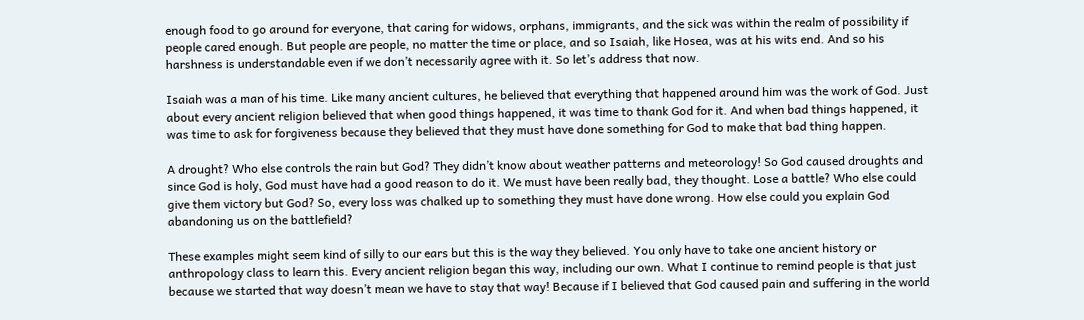enough food to go around for everyone, that caring for widows, orphans, immigrants, and the sick was within the realm of possibility if people cared enough. But people are people, no matter the time or place, and so Isaiah, like Hosea, was at his wits end. And so his harshness is understandable even if we don’t necessarily agree with it. So let’s address that now.

Isaiah was a man of his time. Like many ancient cultures, he believed that everything that happened around him was the work of God. Just about every ancient religion believed that when good things happened, it was time to thank God for it. And when bad things happened, it was time to ask for forgiveness because they believed that they must have done something for God to make that bad thing happen.

A drought? Who else controls the rain but God? They didn’t know about weather patterns and meteorology! So God caused droughts and since God is holy, God must have had a good reason to do it. We must have been really bad, they thought. Lose a battle? Who else could give them victory but God? So, every loss was chalked up to something they must have done wrong. How else could you explain God abandoning us on the battlefield?

These examples might seem kind of silly to our ears but this is the way they believed. You only have to take one ancient history or anthropology class to learn this. Every ancient religion began this way, including our own. What I continue to remind people is that just because we started that way doesn’t mean we have to stay that way! Because if I believed that God caused pain and suffering in the world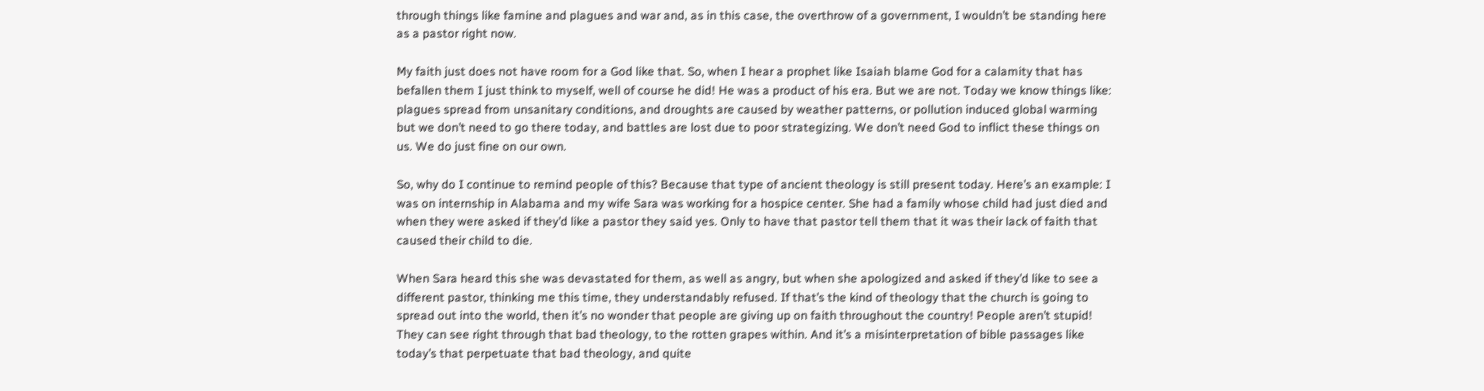through things like famine and plagues and war and, as in this case, the overthrow of a government, I wouldn’t be standing here as a pastor right now.

My faith just does not have room for a God like that. So, when I hear a prophet like Isaiah blame God for a calamity that has befallen them I just think to myself, well of course he did! He was a product of his era. But we are not. Today we know things like: plagues spread from unsanitary conditions, and droughts are caused by weather patterns, or pollution induced global warming but we don’t need to go there today, and battles are lost due to poor strategizing. We don’t need God to inflict these things on us. We do just fine on our own.

So, why do I continue to remind people of this? Because that type of ancient theology is still present today. Here’s an example: I was on internship in Alabama and my wife Sara was working for a hospice center. She had a family whose child had just died and when they were asked if they’d like a pastor they said yes. Only to have that pastor tell them that it was their lack of faith that caused their child to die.

When Sara heard this she was devastated for them, as well as angry, but when she apologized and asked if they’d like to see a different pastor, thinking me this time, they understandably refused. If that’s the kind of theology that the church is going to spread out into the world, then it’s no wonder that people are giving up on faith throughout the country! People aren’t stupid! They can see right through that bad theology, to the rotten grapes within. And it’s a misinterpretation of bible passages like today’s that perpetuate that bad theology, and quite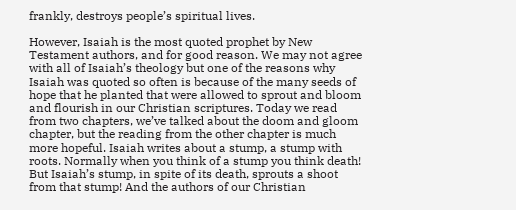frankly, destroys people’s spiritual lives.

However, Isaiah is the most quoted prophet by New Testament authors, and for good reason. We may not agree with all of Isaiah’s theology but one of the reasons why Isaiah was quoted so often is because of the many seeds of hope that he planted that were allowed to sprout and bloom and flourish in our Christian scriptures. Today we read from two chapters, we’ve talked about the doom and gloom chapter, but the reading from the other chapter is much more hopeful. Isaiah writes about a stump, a stump with roots. Normally when you think of a stump you think death! But Isaiah’s stump, in spite of its death, sprouts a shoot from that stump! And the authors of our Christian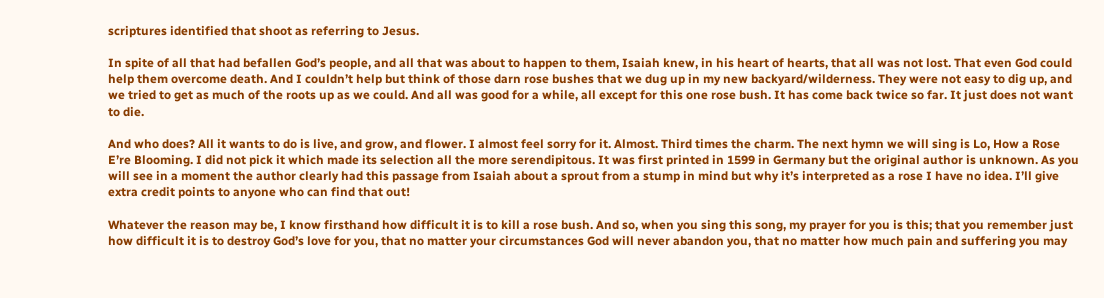scriptures identified that shoot as referring to Jesus.

In spite of all that had befallen God’s people, and all that was about to happen to them, Isaiah knew, in his heart of hearts, that all was not lost. That even God could help them overcome death. And I couldn’t help but think of those darn rose bushes that we dug up in my new backyard/wilderness. They were not easy to dig up, and we tried to get as much of the roots up as we could. And all was good for a while, all except for this one rose bush. It has come back twice so far. It just does not want to die.

And who does? All it wants to do is live, and grow, and flower. I almost feel sorry for it. Almost. Third times the charm. The next hymn we will sing is Lo, How a Rose E’re Blooming. I did not pick it which made its selection all the more serendipitous. It was first printed in 1599 in Germany but the original author is unknown. As you will see in a moment the author clearly had this passage from Isaiah about a sprout from a stump in mind but why it’s interpreted as a rose I have no idea. I’ll give extra credit points to anyone who can find that out!

Whatever the reason may be, I know firsthand how difficult it is to kill a rose bush. And so, when you sing this song, my prayer for you is this; that you remember just how difficult it is to destroy God’s love for you, that no matter your circumstances God will never abandon you, that no matter how much pain and suffering you may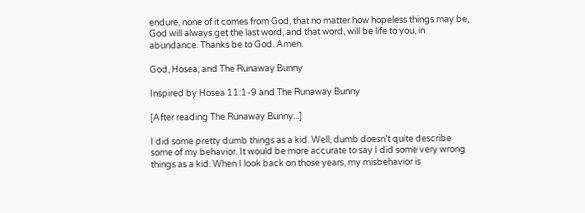endure, none of it comes from God, that no matter how hopeless things may be, God will always get the last word, and that word, will be life to you, in abundance. Thanks be to God. Amen.

God, Hosea, and The Runaway Bunny

Inspired by Hosea 11:1-9 and The Runaway Bunny

[After reading The Runaway Bunny...]

I did some pretty dumb things as a kid. Well, dumb doesn’t quite describe some of my behavior. It would be more accurate to say I did some very wrong things as a kid. When I look back on those years, my misbehavior is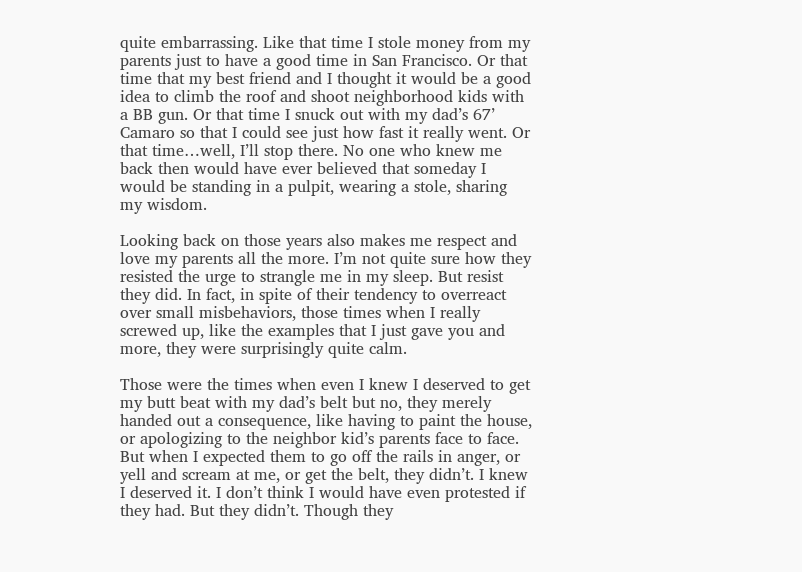quite embarrassing. Like that time I stole money from my parents just to have a good time in San Francisco. Or that time that my best friend and I thought it would be a good idea to climb the roof and shoot neighborhood kids with a BB gun. Or that time I snuck out with my dad’s 67’ Camaro so that I could see just how fast it really went. Or that time…well, I’ll stop there. No one who knew me back then would have ever believed that someday I would be standing in a pulpit, wearing a stole, sharing my wisdom.

Looking back on those years also makes me respect and love my parents all the more. I’m not quite sure how they resisted the urge to strangle me in my sleep. But resist they did. In fact, in spite of their tendency to overreact over small misbehaviors, those times when I really screwed up, like the examples that I just gave you and more, they were surprisingly quite calm.

Those were the times when even I knew I deserved to get my butt beat with my dad’s belt but no, they merely handed out a consequence, like having to paint the house, or apologizing to the neighbor kid’s parents face to face. But when I expected them to go off the rails in anger, or yell and scream at me, or get the belt, they didn’t. I knew I deserved it. I don’t think I would have even protested if they had. But they didn’t. Though they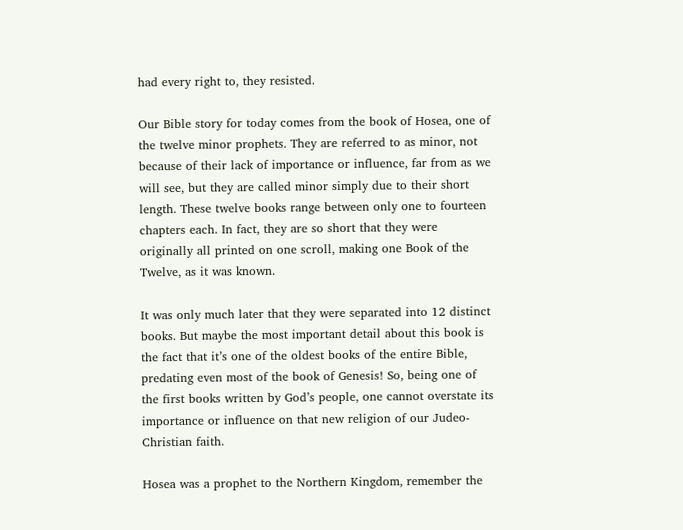had every right to, they resisted.

Our Bible story for today comes from the book of Hosea, one of the twelve minor prophets. They are referred to as minor, not because of their lack of importance or influence, far from as we will see, but they are called minor simply due to their short length. These twelve books range between only one to fourteen chapters each. In fact, they are so short that they were originally all printed on one scroll, making one Book of the Twelve, as it was known.

It was only much later that they were separated into 12 distinct books. But maybe the most important detail about this book is the fact that it’s one of the oldest books of the entire Bible, predating even most of the book of Genesis! So, being one of the first books written by God’s people, one cannot overstate its importance or influence on that new religion of our Judeo-Christian faith.

Hosea was a prophet to the Northern Kingdom, remember the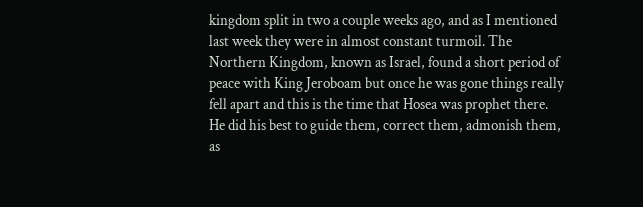kingdom split in two a couple weeks ago, and as I mentioned last week they were in almost constant turmoil. The Northern Kingdom, known as Israel, found a short period of peace with King Jeroboam but once he was gone things really fell apart and this is the time that Hosea was prophet there. He did his best to guide them, correct them, admonish them, as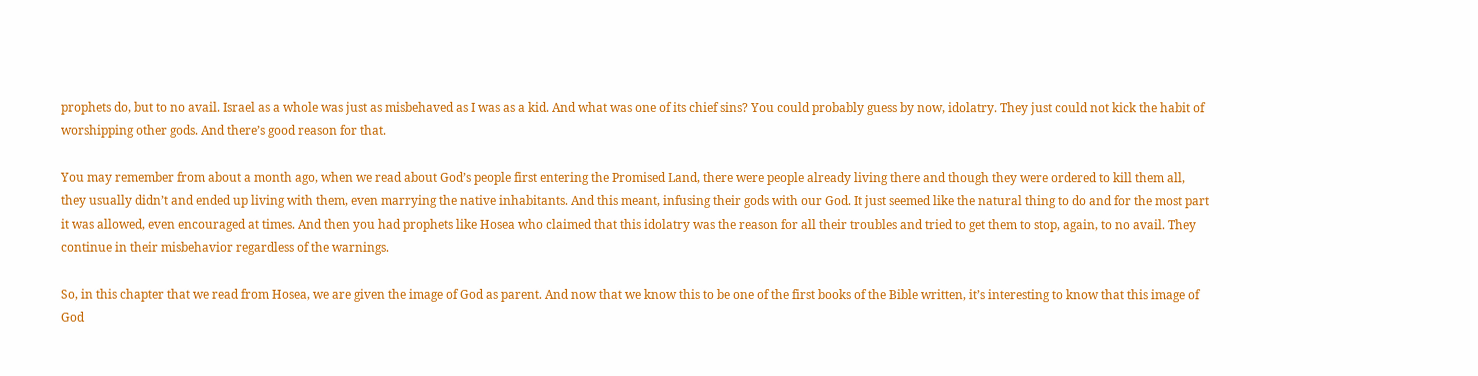prophets do, but to no avail. Israel as a whole was just as misbehaved as I was as a kid. And what was one of its chief sins? You could probably guess by now, idolatry. They just could not kick the habit of worshipping other gods. And there’s good reason for that.

You may remember from about a month ago, when we read about God’s people first entering the Promised Land, there were people already living there and though they were ordered to kill them all, they usually didn’t and ended up living with them, even marrying the native inhabitants. And this meant, infusing their gods with our God. It just seemed like the natural thing to do and for the most part it was allowed, even encouraged at times. And then you had prophets like Hosea who claimed that this idolatry was the reason for all their troubles and tried to get them to stop, again, to no avail. They continue in their misbehavior regardless of the warnings.

So, in this chapter that we read from Hosea, we are given the image of God as parent. And now that we know this to be one of the first books of the Bible written, it’s interesting to know that this image of God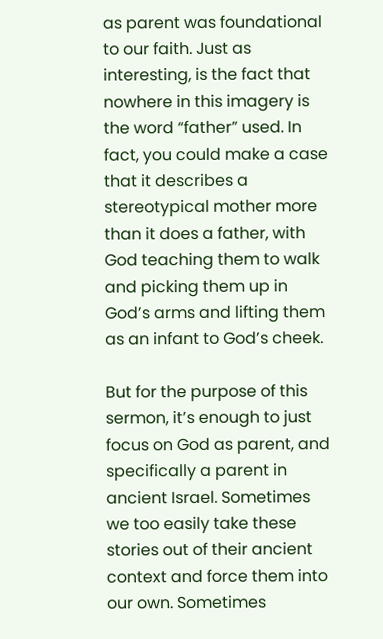as parent was foundational to our faith. Just as interesting, is the fact that nowhere in this imagery is the word “father” used. In fact, you could make a case that it describes a stereotypical mother more than it does a father, with God teaching them to walk and picking them up in God’s arms and lifting them as an infant to God’s cheek.

But for the purpose of this sermon, it’s enough to just focus on God as parent, and specifically a parent in ancient Israel. Sometimes we too easily take these stories out of their ancient context and force them into our own. Sometimes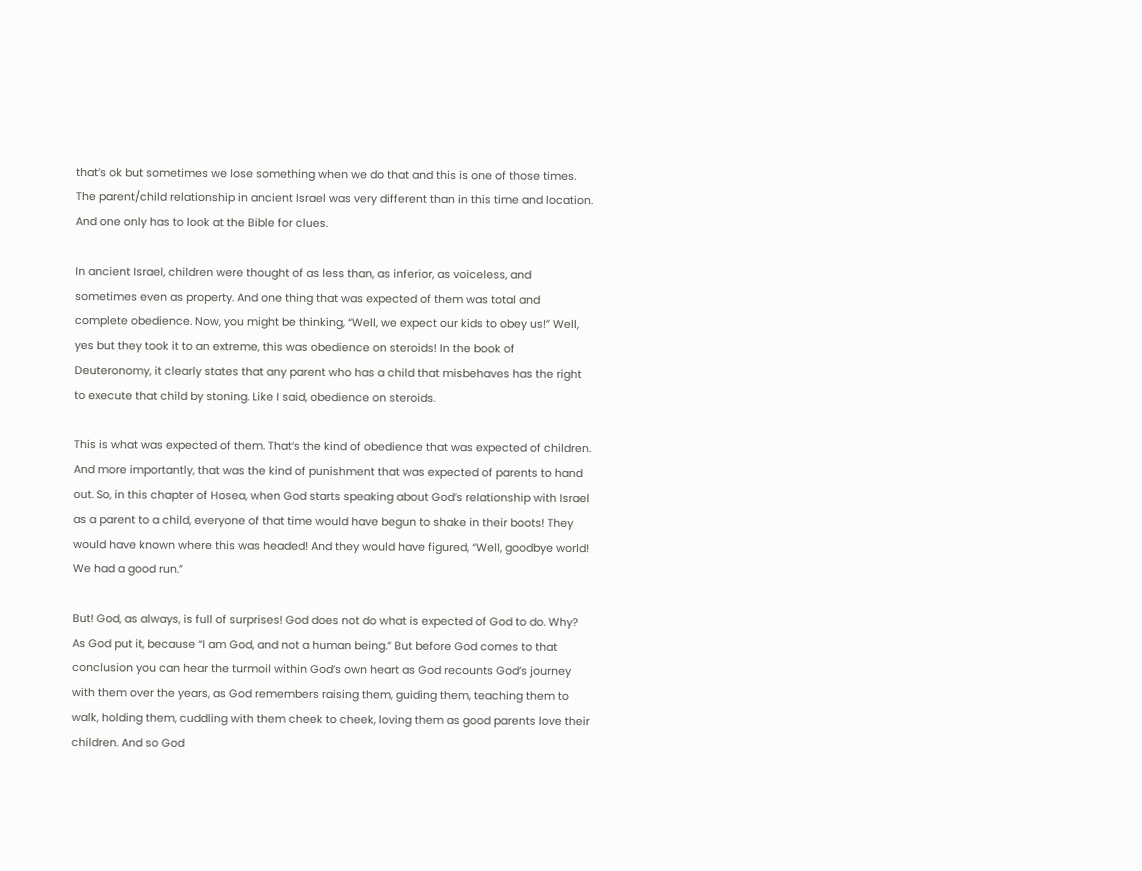that’s ok but sometimes we lose something when we do that and this is one of those times. The parent/child relationship in ancient Israel was very different than in this time and location. And one only has to look at the Bible for clues.

In ancient Israel, children were thought of as less than, as inferior, as voiceless, and sometimes even as property. And one thing that was expected of them was total and complete obedience. Now, you might be thinking, “Well, we expect our kids to obey us!” Well, yes but they took it to an extreme, this was obedience on steroids! In the book of Deuteronomy, it clearly states that any parent who has a child that misbehaves has the right to execute that child by stoning. Like I said, obedience on steroids.

This is what was expected of them. That’s the kind of obedience that was expected of children. And more importantly, that was the kind of punishment that was expected of parents to hand out. So, in this chapter of Hosea, when God starts speaking about God’s relationship with Israel as a parent to a child, everyone of that time would have begun to shake in their boots! They would have known where this was headed! And they would have figured, “Well, goodbye world! We had a good run.”

But! God, as always, is full of surprises! God does not do what is expected of God to do. Why? As God put it, because “I am God, and not a human being.” But before God comes to that conclusion you can hear the turmoil within God’s own heart as God recounts God’s journey with them over the years, as God remembers raising them, guiding them, teaching them to walk, holding them, cuddling with them cheek to cheek, loving them as good parents love their children. And so God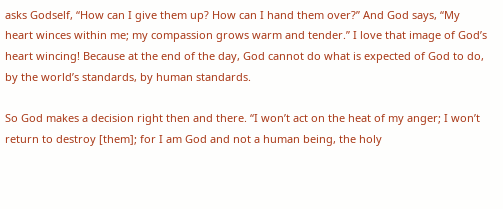asks Godself, “How can I give them up? How can I hand them over?” And God says, “My heart winces within me; my compassion grows warm and tender.” I love that image of God’s heart wincing! Because at the end of the day, God cannot do what is expected of God to do, by the world’s standards, by human standards.

So God makes a decision right then and there. “I won’t act on the heat of my anger; I won’t return to destroy [them]; for I am God and not a human being, the holy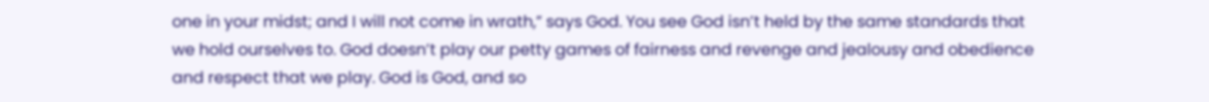one in your midst; and I will not come in wrath,” says God. You see God isn’t held by the same standards that we hold ourselves to. God doesn’t play our petty games of fairness and revenge and jealousy and obedience and respect that we play. God is God, and so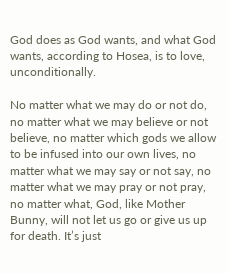God does as God wants, and what God wants, according to Hosea, is to love, unconditionally.

No matter what we may do or not do, no matter what we may believe or not believe, no matter which gods we allow to be infused into our own lives, no matter what we may say or not say, no matter what we may pray or not pray, no matter what, God, like Mother Bunny, will not let us go or give us up for death. It’s just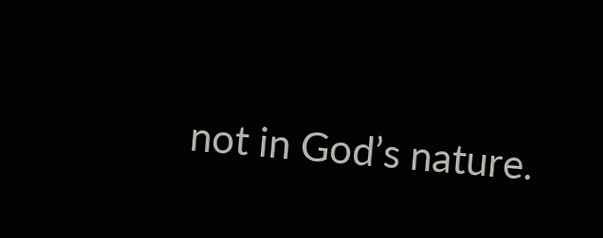not in God’s nature.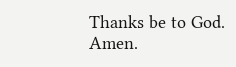Thanks be to God. Amen.